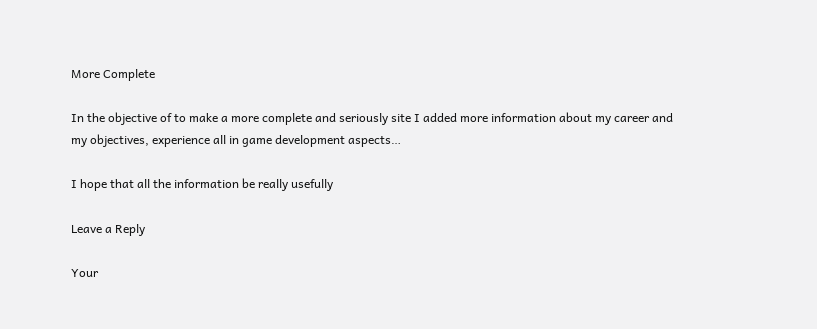More Complete

In the objective of to make a more complete and seriously site I added more information about my career and my objectives, experience all in game development aspects…

I hope that all the information be really usefully

Leave a Reply

Your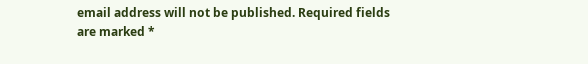email address will not be published. Required fields are marked *